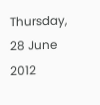Thursday, 28 June 2012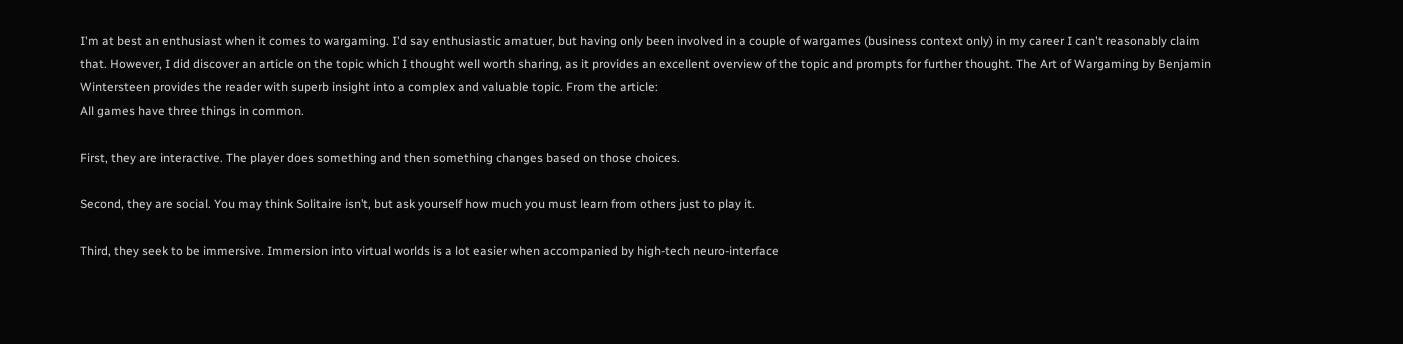I'm at best an enthusiast when it comes to wargaming. I'd say enthusiastic amatuer, but having only been involved in a couple of wargames (business context only) in my career I can't reasonably claim that. However, I did discover an article on the topic which I thought well worth sharing, as it provides an excellent overview of the topic and prompts for further thought. The Art of Wargaming by Benjamin Wintersteen provides the reader with superb insight into a complex and valuable topic. From the article:
All games have three things in common.

First, they are interactive. The player does something and then something changes based on those choices.

Second, they are social. You may think Solitaire isn’t, but ask yourself how much you must learn from others just to play it.

Third, they seek to be immersive. Immersion into virtual worlds is a lot easier when accompanied by high-tech neuro-interface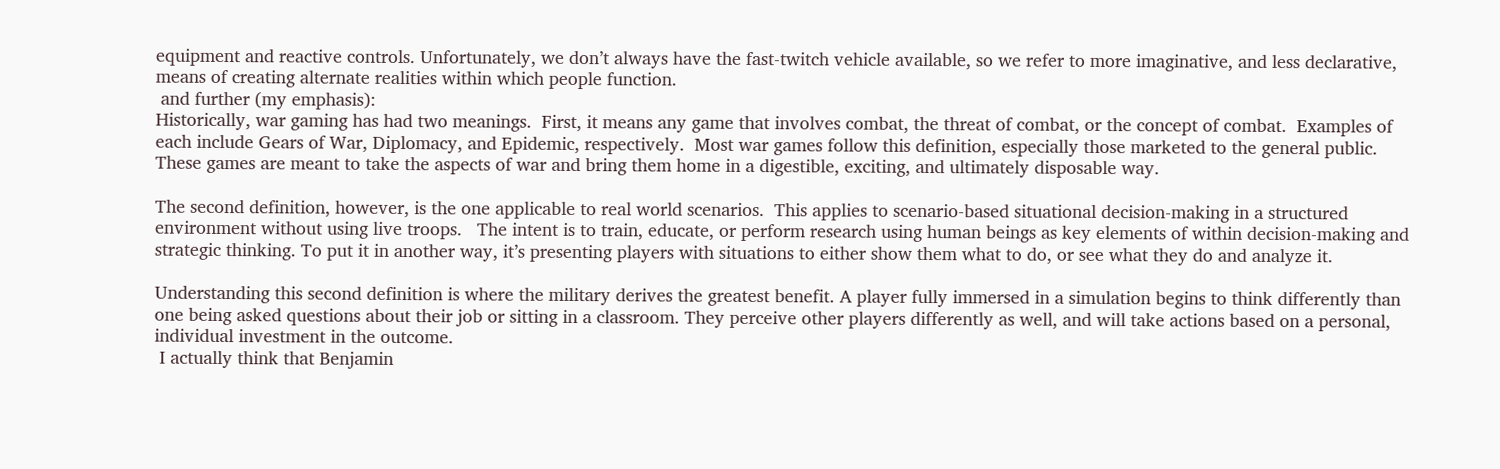equipment and reactive controls. Unfortunately, we don’t always have the fast-twitch vehicle available, so we refer to more imaginative, and less declarative, means of creating alternate realities within which people function.
 and further (my emphasis):
Historically, war gaming has had two meanings.  First, it means any game that involves combat, the threat of combat, or the concept of combat.  Examples of each include Gears of War, Diplomacy, and Epidemic, respectively.  Most war games follow this definition, especially those marketed to the general public. These games are meant to take the aspects of war and bring them home in a digestible, exciting, and ultimately disposable way.

The second definition, however, is the one applicable to real world scenarios.  This applies to scenario-based situational decision-making in a structured environment without using live troops.   The intent is to train, educate, or perform research using human beings as key elements of within decision-making and strategic thinking. To put it in another way, it’s presenting players with situations to either show them what to do, or see what they do and analyze it.

Understanding this second definition is where the military derives the greatest benefit. A player fully immersed in a simulation begins to think differently than one being asked questions about their job or sitting in a classroom. They perceive other players differently as well, and will take actions based on a personal, individual investment in the outcome.
 I actually think that Benjamin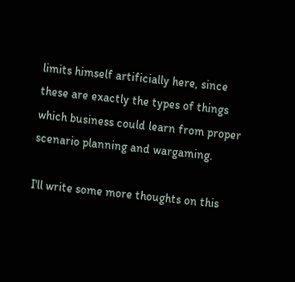limits himself artificially here, since these are exactly the types of things which business could learn from proper scenario planning and wargaming.

I'll write some more thoughts on this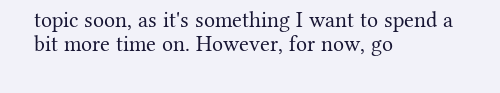topic soon, as it's something I want to spend a bit more time on. However, for now, go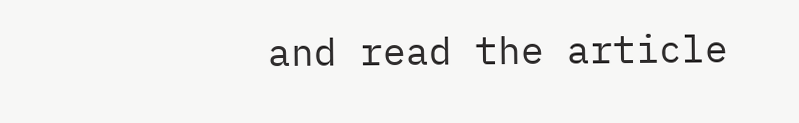and read the article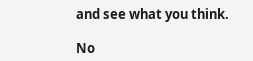and see what you think.

No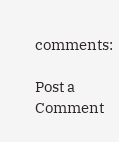comments:

Post a Comment